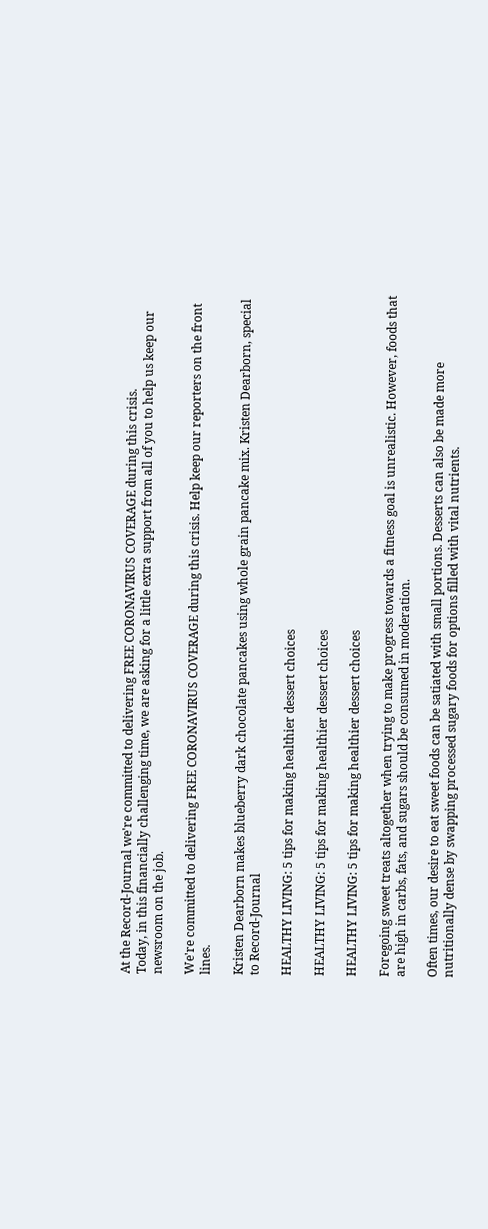At the Record-Journal we're committed to delivering FREE CORONAVIRUS COVERAGE during this crisis.
Today, in this financially challenging time, we are asking for a little extra support from all of you to help us keep our newsroom on the job.

We're committed to delivering FREE CORONAVIRUS COVERAGE during this crisis. Help keep our reporters on the front lines.

Kristen Dearborn makes blueberry dark chocolate pancakes using whole grain pancake mix. Kristen Dearborn, special to Record-Journal

HEALTHY LIVING: 5 tips for making healthier dessert choices

HEALTHY LIVING: 5 tips for making healthier dessert choices

HEALTHY LIVING: 5 tips for making healthier dessert choices

Foregoing sweet treats altogether when trying to make progress towards a fitness goal is unrealistic. However, foods that are high in carbs, fats, and sugars should be consumed in moderation.

Often times, our desire to eat sweet foods can be satiated with small portions. Desserts can also be made more nutritionally dense by swapping processed sugary foods for options filled with vital nutrients.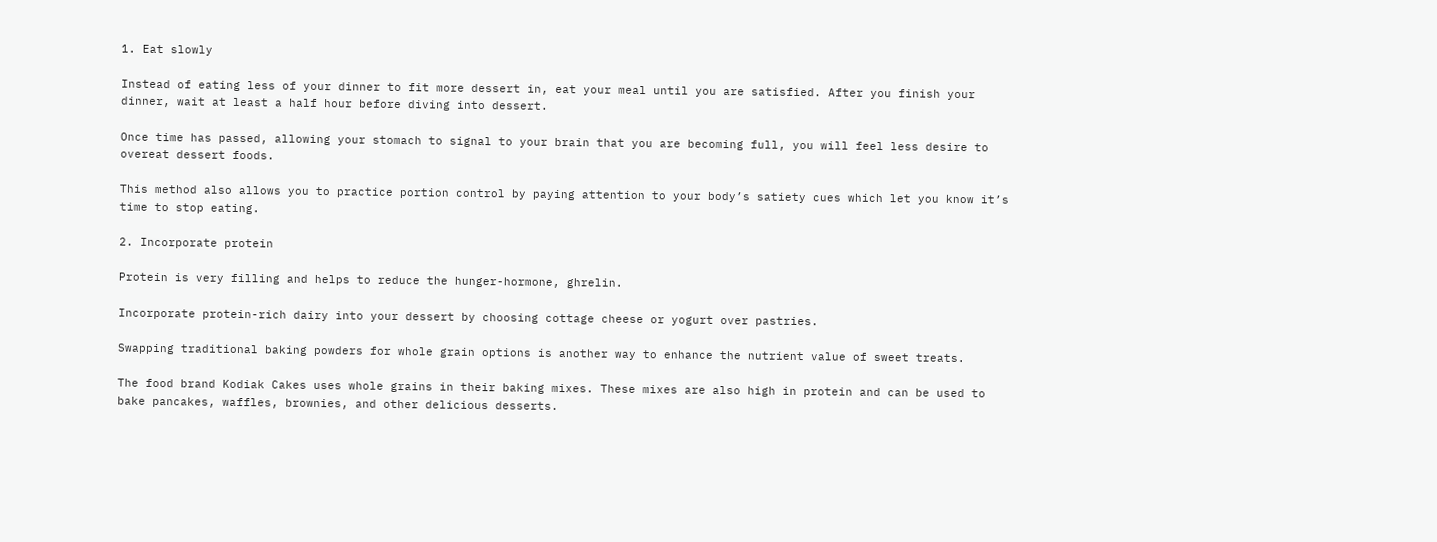1. Eat slowly

Instead of eating less of your dinner to fit more dessert in, eat your meal until you are satisfied. After you finish your dinner, wait at least a half hour before diving into dessert.

Once time has passed, allowing your stomach to signal to your brain that you are becoming full, you will feel less desire to overeat dessert foods.

This method also allows you to practice portion control by paying attention to your body’s satiety cues which let you know it’s time to stop eating.

2. Incorporate protein

Protein is very filling and helps to reduce the hunger-hormone, ghrelin.

Incorporate protein-rich dairy into your dessert by choosing cottage cheese or yogurt over pastries.

Swapping traditional baking powders for whole grain options is another way to enhance the nutrient value of sweet treats.

The food brand Kodiak Cakes uses whole grains in their baking mixes. These mixes are also high in protein and can be used to bake pancakes, waffles, brownies, and other delicious desserts.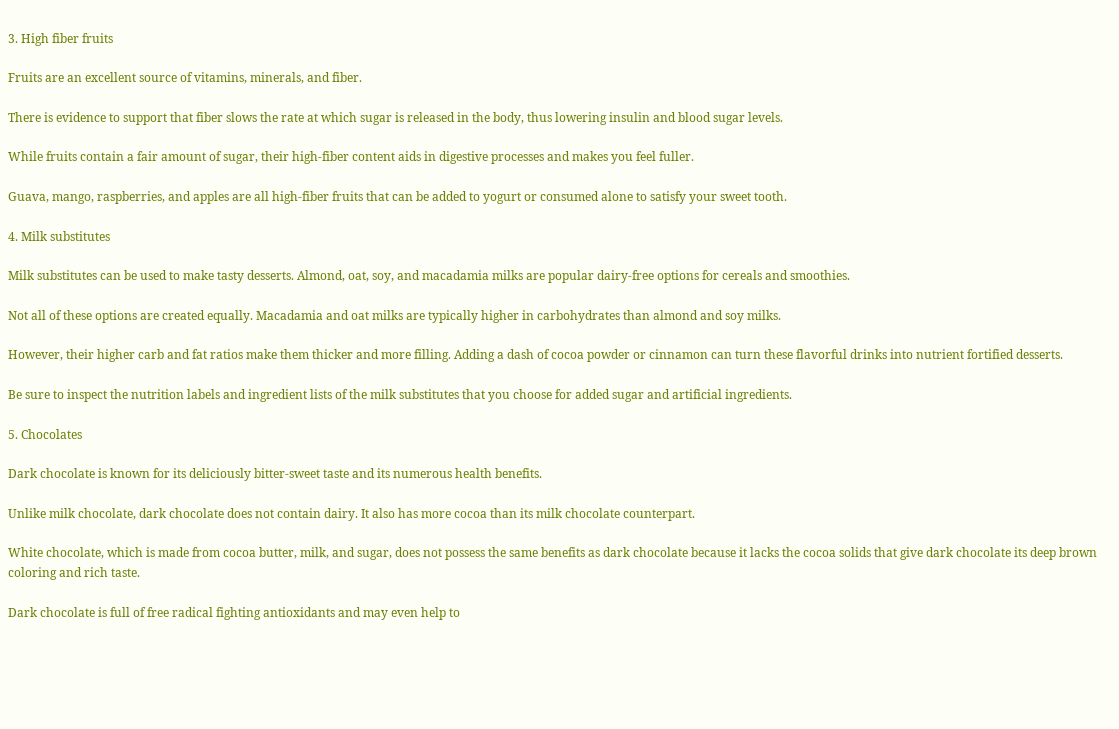3. High fiber fruits

Fruits are an excellent source of vitamins, minerals, and fiber.

There is evidence to support that fiber slows the rate at which sugar is released in the body, thus lowering insulin and blood sugar levels.

While fruits contain a fair amount of sugar, their high-fiber content aids in digestive processes and makes you feel fuller.

Guava, mango, raspberries, and apples are all high-fiber fruits that can be added to yogurt or consumed alone to satisfy your sweet tooth.

4. Milk substitutes

Milk substitutes can be used to make tasty desserts. Almond, oat, soy, and macadamia milks are popular dairy-free options for cereals and smoothies.

Not all of these options are created equally. Macadamia and oat milks are typically higher in carbohydrates than almond and soy milks.

However, their higher carb and fat ratios make them thicker and more filling. Adding a dash of cocoa powder or cinnamon can turn these flavorful drinks into nutrient fortified desserts.

Be sure to inspect the nutrition labels and ingredient lists of the milk substitutes that you choose for added sugar and artificial ingredients.

5. Chocolates

Dark chocolate is known for its deliciously bitter-sweet taste and its numerous health benefits.

Unlike milk chocolate, dark chocolate does not contain dairy. It also has more cocoa than its milk chocolate counterpart.

White chocolate, which is made from cocoa butter, milk, and sugar, does not possess the same benefits as dark chocolate because it lacks the cocoa solids that give dark chocolate its deep brown coloring and rich taste.

Dark chocolate is full of free radical fighting antioxidants and may even help to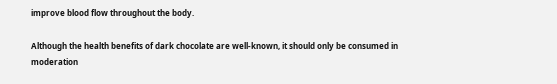improve blood flow throughout the body.

Although the health benefits of dark chocolate are well-known, it should only be consumed in moderation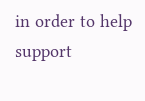in order to help support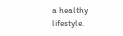a healthy lifestyle.